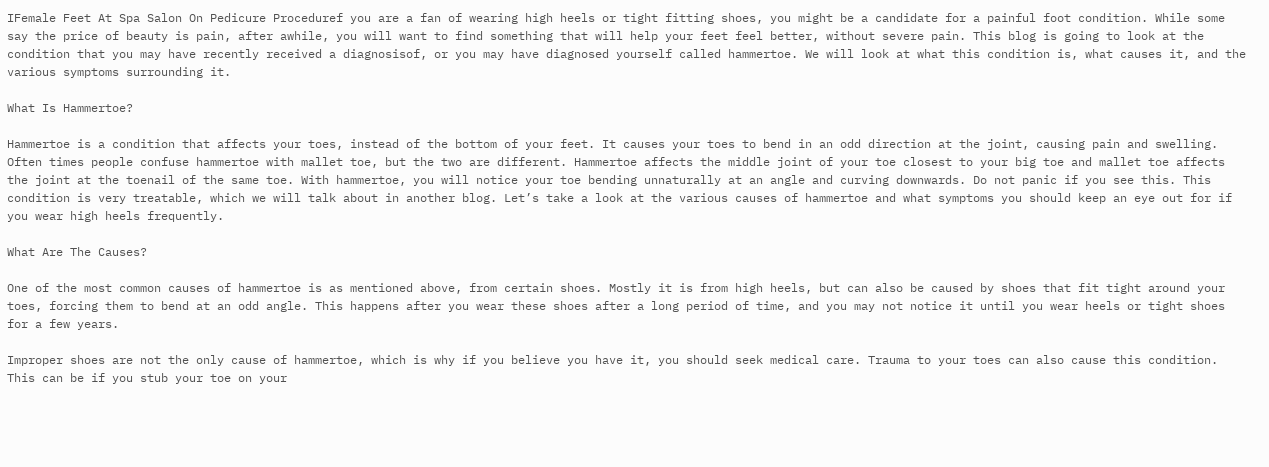IFemale Feet At Spa Salon On Pedicure Proceduref you are a fan of wearing high heels or tight fitting shoes, you might be a candidate for a painful foot condition. While some say the price of beauty is pain, after awhile, you will want to find something that will help your feet feel better, without severe pain. This blog is going to look at the condition that you may have recently received a diagnosisof, or you may have diagnosed yourself called hammertoe. We will look at what this condition is, what causes it, and the various symptoms surrounding it.

What Is Hammertoe?

Hammertoe is a condition that affects your toes, instead of the bottom of your feet. It causes your toes to bend in an odd direction at the joint, causing pain and swelling. Often times people confuse hammertoe with mallet toe, but the two are different. Hammertoe affects the middle joint of your toe closest to your big toe and mallet toe affects the joint at the toenail of the same toe. With hammertoe, you will notice your toe bending unnaturally at an angle and curving downwards. Do not panic if you see this. This condition is very treatable, which we will talk about in another blog. Let’s take a look at the various causes of hammertoe and what symptoms you should keep an eye out for if you wear high heels frequently.

What Are The Causes?

One of the most common causes of hammertoe is as mentioned above, from certain shoes. Mostly it is from high heels, but can also be caused by shoes that fit tight around your toes, forcing them to bend at an odd angle. This happens after you wear these shoes after a long period of time, and you may not notice it until you wear heels or tight shoes for a few years.

Improper shoes are not the only cause of hammertoe, which is why if you believe you have it, you should seek medical care. Trauma to your toes can also cause this condition. This can be if you stub your toe on your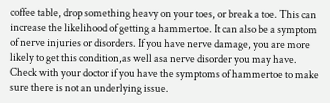coffee table, drop something heavy on your toes, or break a toe. This can increase the likelihood of getting a hammertoe. It can also be a symptom of nerve injuries or disorders. If you have nerve damage, you are more likely to get this condition,as well asa nerve disorder you may have. Check with your doctor if you have the symptoms of hammertoe to make sure there is not an underlying issue.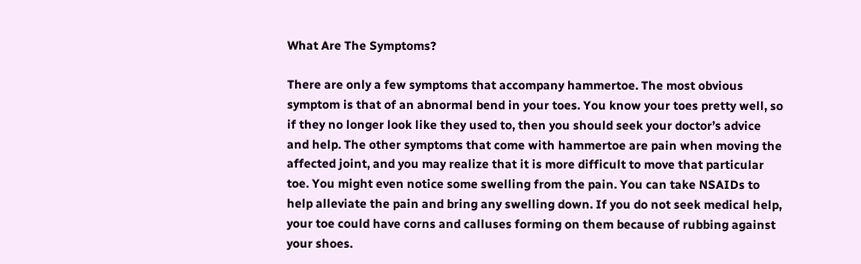What Are The Symptoms?

There are only a few symptoms that accompany hammertoe. The most obvious symptom is that of an abnormal bend in your toes. You know your toes pretty well, so if they no longer look like they used to, then you should seek your doctor’s advice and help. The other symptoms that come with hammertoe are pain when moving the affected joint, and you may realize that it is more difficult to move that particular toe. You might even notice some swelling from the pain. You can take NSAIDs to help alleviate the pain and bring any swelling down. If you do not seek medical help, your toe could have corns and calluses forming on them because of rubbing against your shoes.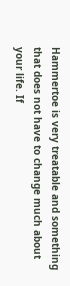Hammertoe is very treatable and something that does not have to change much about your life. If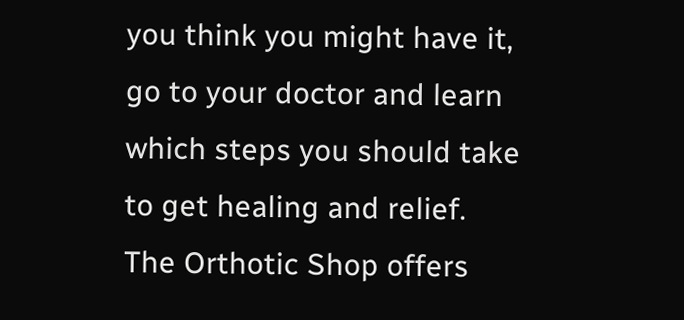you think you might have it, go to your doctor and learn which steps you should take to get healing and relief. The Orthotic Shop offers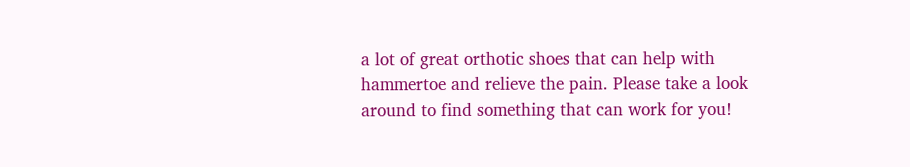a lot of great orthotic shoes that can help with hammertoe and relieve the pain. Please take a look around to find something that can work for you!